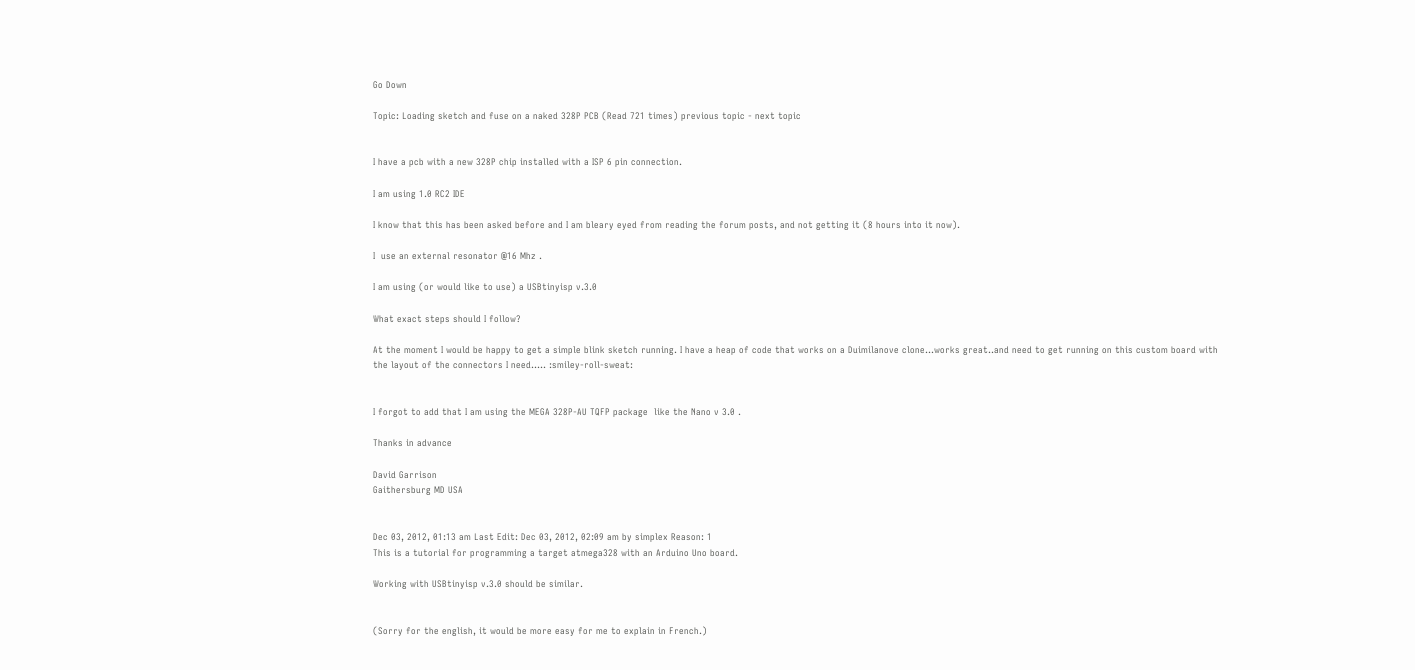Go Down

Topic: Loading sketch and fuse on a naked 328P PCB (Read 721 times) previous topic - next topic


I have a pcb with a new 328P chip installed with a ISP 6 pin connection.

I am using 1.0 RC2 IDE

I know that this has been asked before and I am bleary eyed from reading the forum posts, and not getting it (8 hours into it now).

I  use an external resonator @16 Mhz .

I am using (or would like to use) a USBtinyisp v.3.0

What exact steps should I follow?

At the moment I would be happy to get a simple blink sketch running. I have a heap of code that works on a Duimilanove clone...works great..and need to get running on this custom board with the layout of the connectors I need..... :smiley-roll-sweat:


I forgot to add that I am using the MEGA 328P-AU TQFP package  like the Nano v 3.0 .

Thanks in advance

David Garrison
Gaithersburg MD USA


Dec 03, 2012, 01:13 am Last Edit: Dec 03, 2012, 02:09 am by simplex Reason: 1
This is a tutorial for programming a target atmega328 with an Arduino Uno board.

Working with USBtinyisp v.3.0 should be similar.


(Sorry for the english, it would be more easy for me to explain in French.)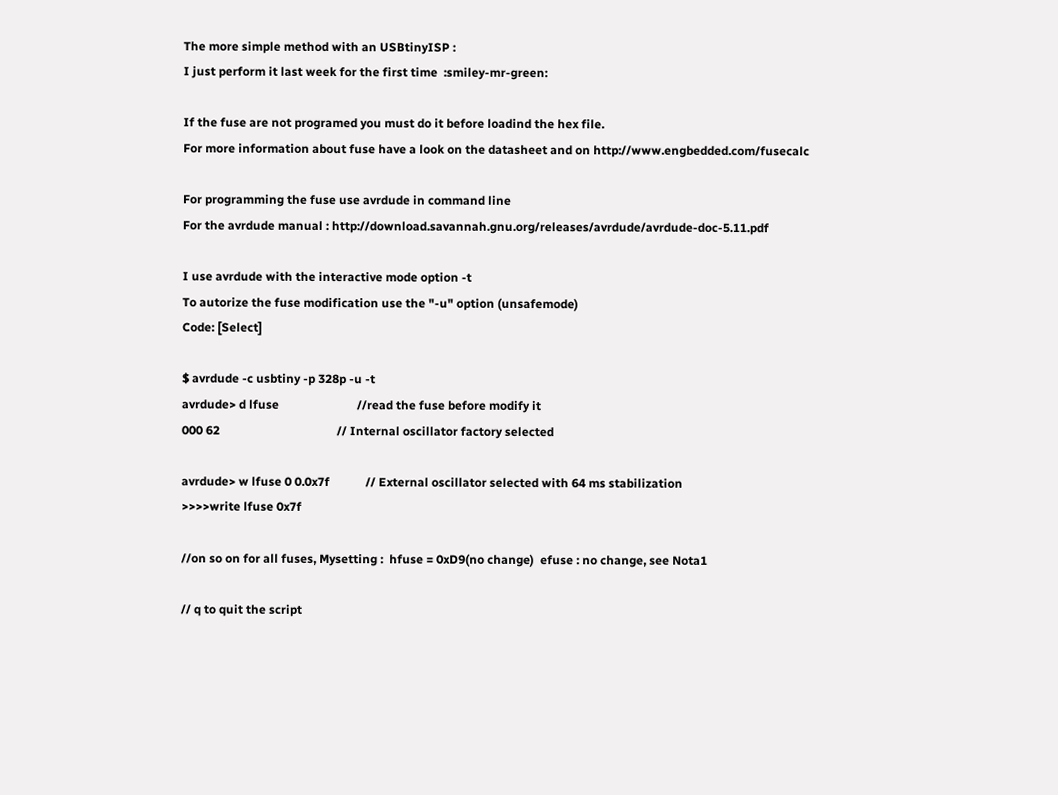The more simple method with an USBtinyISP :
I just perform it last week for the first time  :smiley-mr-green:

If the fuse are not programed you must do it before loadind the hex file.
For more information about fuse have a look on the datasheet and on http://www.engbedded.com/fusecalc

For programming the fuse use avrdude in command line
For the avrdude manual : http://download.savannah.gnu.org/releases/avrdude/avrdude-doc-5.11.pdf

I use avrdude with the interactive mode option -t
To autorize the fuse modification use the "-u" option (unsafemode)
Code: [Select]

$ avrdude -c usbtiny -p 328p -u -t
avrdude> d lfuse                          //read the fuse before modify it
000 62                                       // Internal oscillator factory selected

avrdude> w lfuse 0 0.0x7f            // External oscillator selected with 64 ms stabilization
>>>>write lfuse 0x7f

//on so on for all fuses, Mysetting :  hfuse = 0xD9(no change)  efuse : no change, see Nota1

// q to quit the script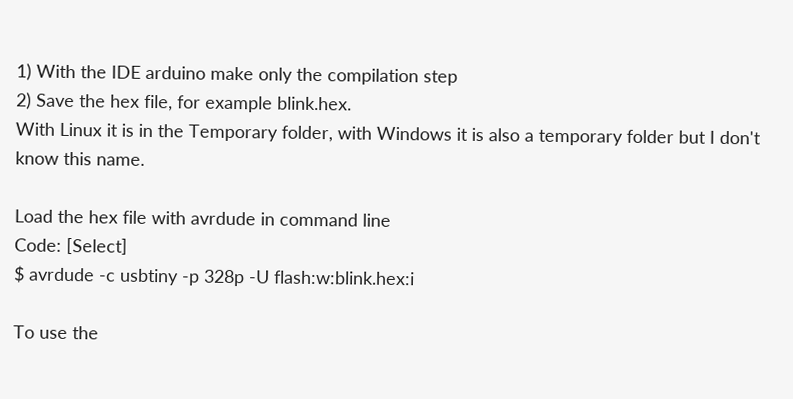1) With the IDE arduino make only the compilation step
2) Save the hex file, for example blink.hex.
With Linux it is in the Temporary folder, with Windows it is also a temporary folder but I don't know this name.

Load the hex file with avrdude in command line
Code: [Select]
$ avrdude -c usbtiny -p 328p -U flash:w:blink.hex:i

To use the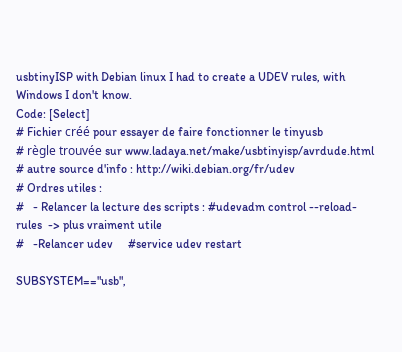usbtinyISP with Debian linux I had to create a UDEV rules, with Windows I don't know.
Code: [Select]
# Fichier créé pour essayer de faire fonctionner le tinyusb
# règle trouvée sur www.ladaya.net/make/usbtinyisp/avrdude.html
# autre source d'info : http://wiki.debian.org/fr/udev
# Ordres utiles :
#   - Relancer la lecture des scripts : #udevadm control --reload-rules  -> plus vraiment utile
#   -Relancer udev     #service udev restart

SUBSYSTEM=="usb",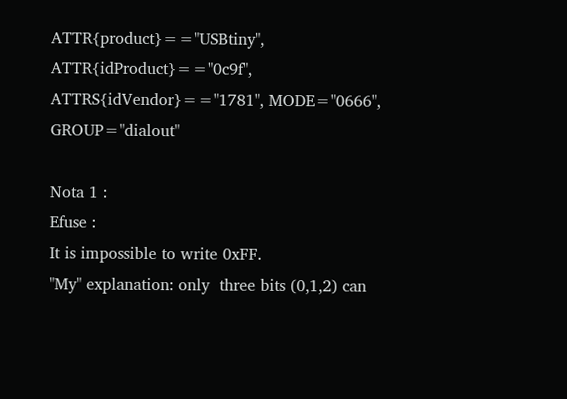ATTR{product}=="USBtiny", ATTR{idProduct}=="0c9f", ATTRS{idVendor}=="1781", MODE="0666", GROUP="dialout"

Nota 1 :
Efuse :
It is impossible to write 0xFF.
"My" explanation: only  three bits (0,1,2) can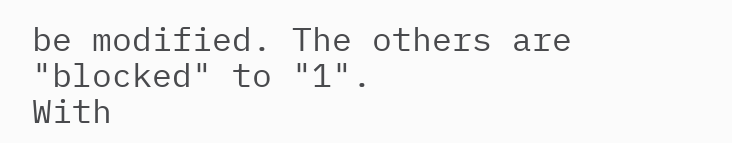be modified. The others are "blocked" to "1".
With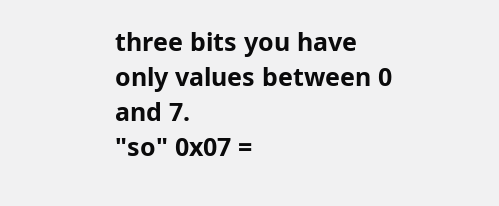three bits you have only values between 0 and 7.
"so" 0x07 =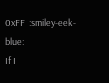0xFF  :smiley-eek-blue:
If I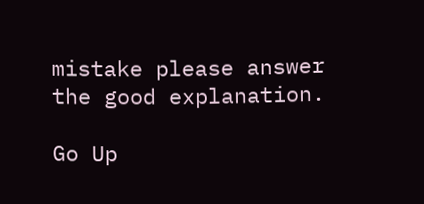mistake please answer the good explanation.

Go Up